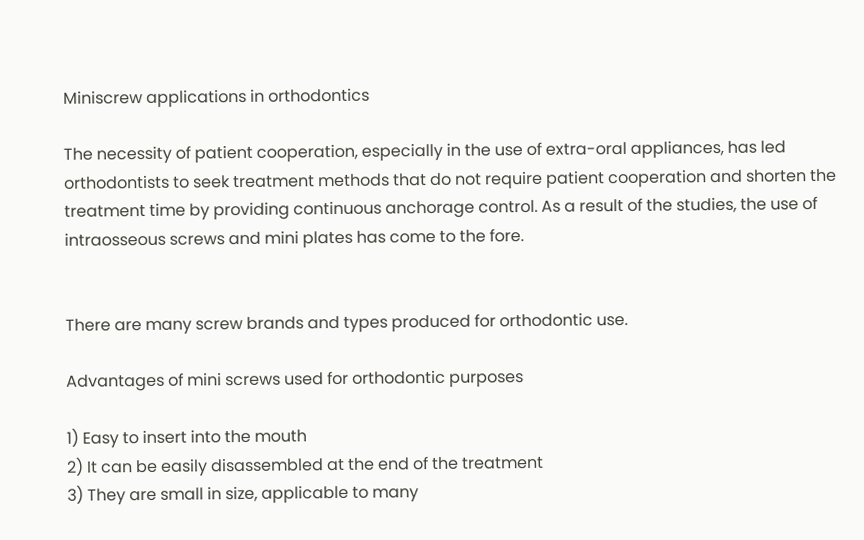Miniscrew applications in orthodontics

The necessity of patient cooperation, especially in the use of extra-oral appliances, has led orthodontists to seek treatment methods that do not require patient cooperation and shorten the treatment time by providing continuous anchorage control. As a result of the studies, the use of intraosseous screws and mini plates has come to the fore.


There are many screw brands and types produced for orthodontic use.

Advantages of mini screws used for orthodontic purposes

1) Easy to insert into the mouth
2) It can be easily disassembled at the end of the treatment
3) They are small in size, applicable to many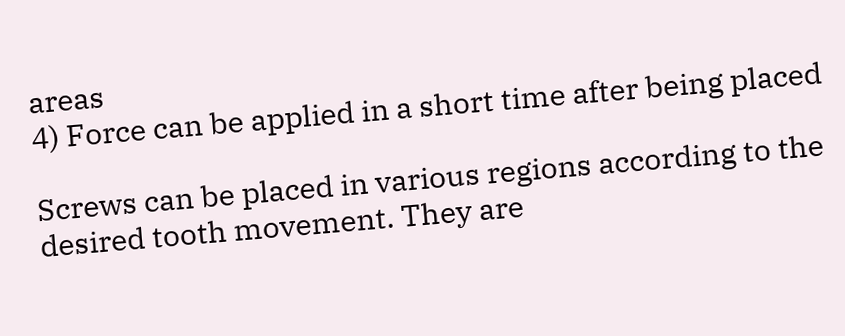areas
4) Force can be applied in a short time after being placed

Screws can be placed in various regions according to the desired tooth movement. They are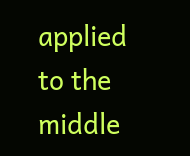applied to the middle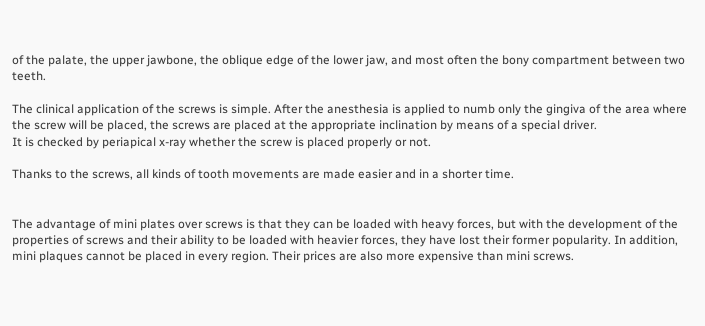of the palate, the upper jawbone, the oblique edge of the lower jaw, and most often the bony compartment between two teeth.

The clinical application of the screws is simple. After the anesthesia is applied to numb only the gingiva of the area where the screw will be placed, the screws are placed at the appropriate inclination by means of a special driver.
It is checked by periapical x-ray whether the screw is placed properly or not.

Thanks to the screws, all kinds of tooth movements are made easier and in a shorter time.


The advantage of mini plates over screws is that they can be loaded with heavy forces, but with the development of the properties of screws and their ability to be loaded with heavier forces, they have lost their former popularity. In addition, mini plaques cannot be placed in every region. Their prices are also more expensive than mini screws.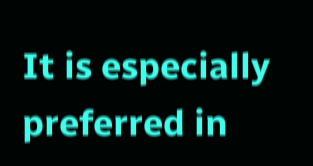It is especially preferred in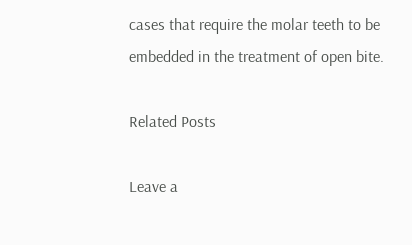cases that require the molar teeth to be embedded in the treatment of open bite.

Related Posts

Leave a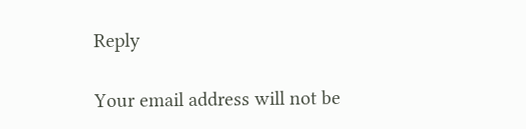Reply

Your email address will not be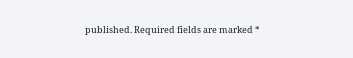published. Required fields are marked *